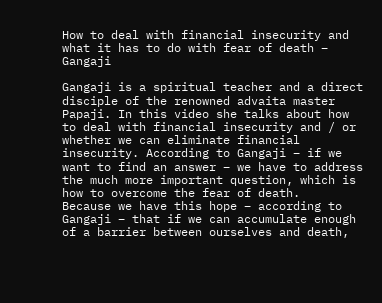How to deal with financial insecurity and what it has to do with fear of death – Gangaji

Gangaji is a spiritual teacher and a direct disciple of the renowned advaita master Papaji. In this video she talks about how to deal with financial insecurity and / or whether we can eliminate financial insecurity. According to Gangaji – if we want to find an answer – we have to address the much more important question, which is how to overcome the fear of death.
Because we have this hope – according to Gangaji – that if we can accumulate enough of a barrier between ourselves and death,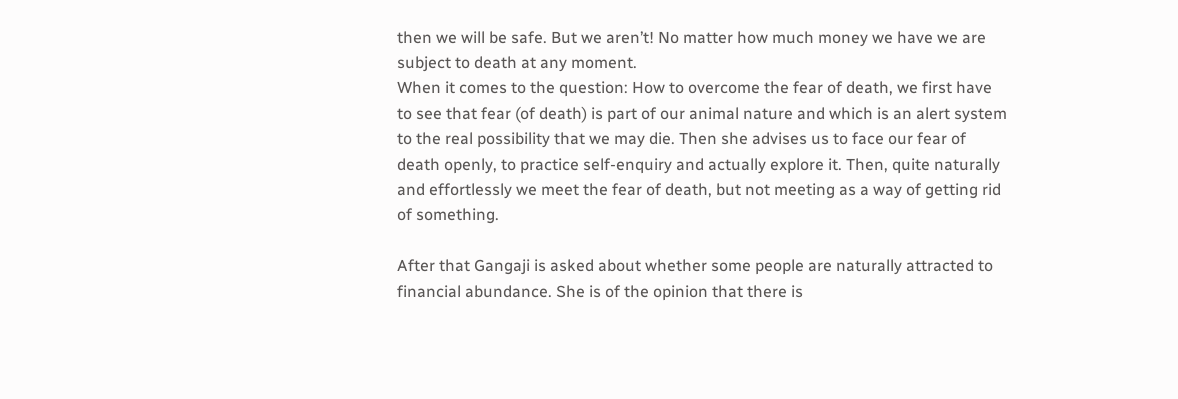then we will be safe. But we aren’t! No matter how much money we have we are subject to death at any moment.
When it comes to the question: How to overcome the fear of death, we first have to see that fear (of death) is part of our animal nature and which is an alert system to the real possibility that we may die. Then she advises us to face our fear of death openly, to practice self-enquiry and actually explore it. Then, quite naturally and effortlessly we meet the fear of death, but not meeting as a way of getting rid of something.

After that Gangaji is asked about whether some people are naturally attracted to financial abundance. She is of the opinion that there is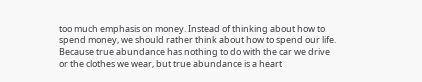too much emphasis on money. Instead of thinking about how to spend money, we should rather think about how to spend our life. Because true abundance has nothing to do with the car we drive or the clothes we wear, but true abundance is a heart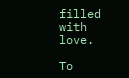filled with love.

To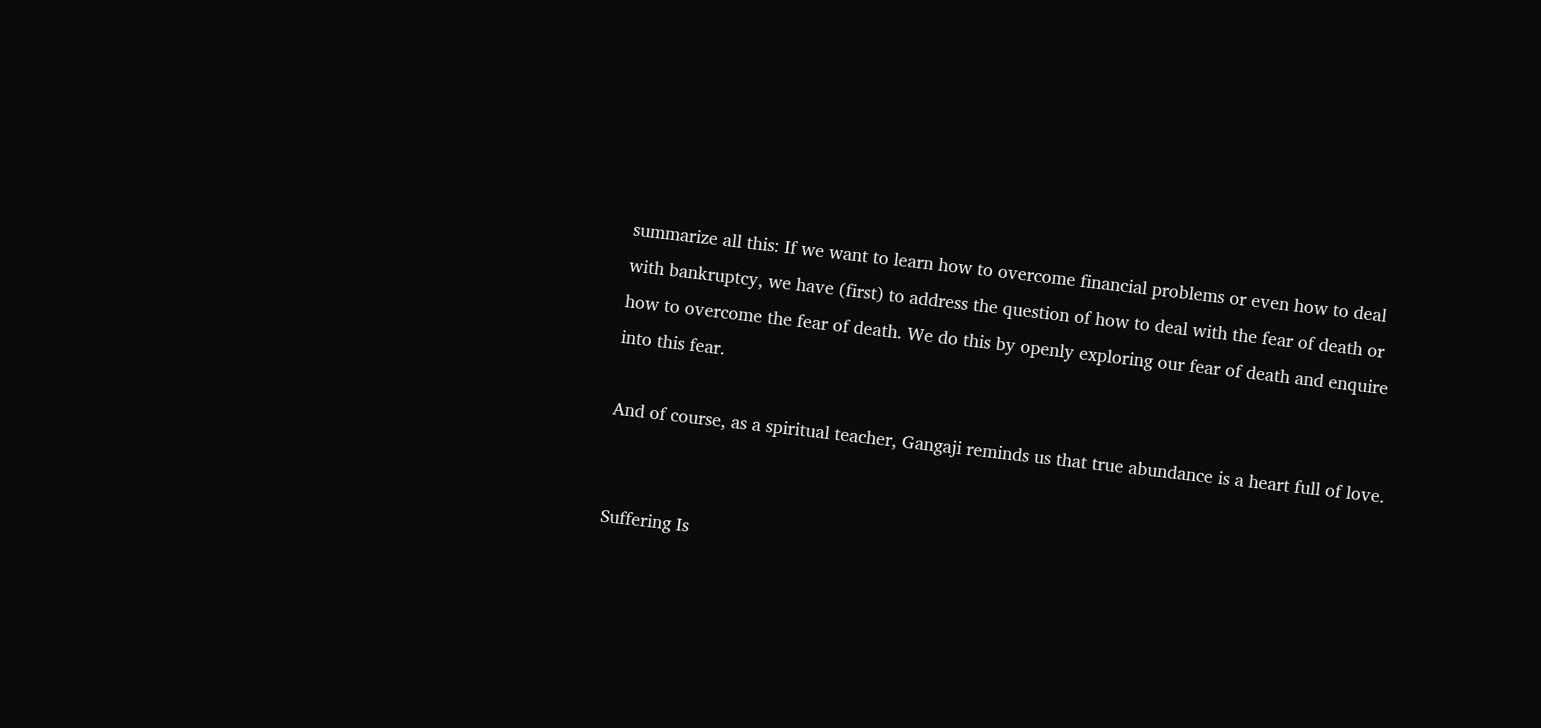summarize all this: If we want to learn how to overcome financial problems or even how to deal with bankruptcy, we have (first) to address the question of how to deal with the fear of death or how to overcome the fear of death. We do this by openly exploring our fear of death and enquire into this fear.

And of course, as a spiritual teacher, Gangaji reminds us that true abundance is a heart full of love.


Suffering Is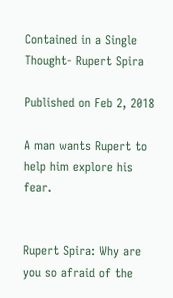Contained in a Single Thought- Rupert Spira

Published on Feb 2, 2018

A man wants Rupert to help him explore his fear.


Rupert Spira: Why are you so afraid of the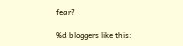fear?

%d bloggers like this: